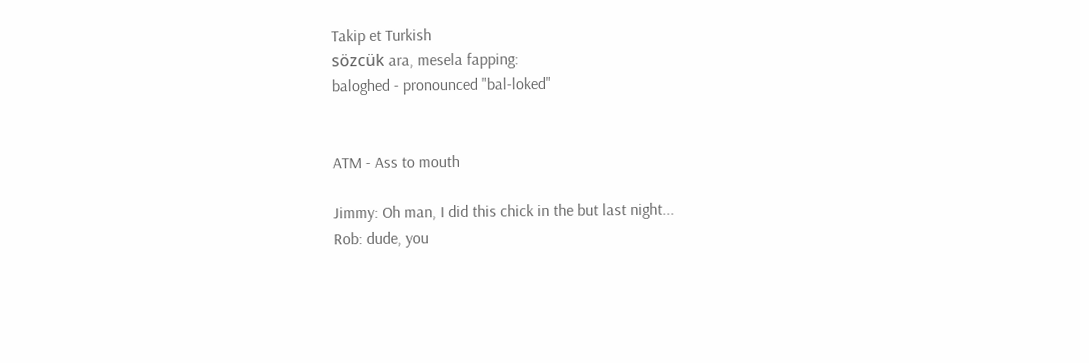Takip et Turkish
sözcük ara, mesela fapping:
baloghed - pronounced "bal-loked"


ATM - Ass to mouth

Jimmy: Oh man, I did this chick in the but last night...
Rob: dude, you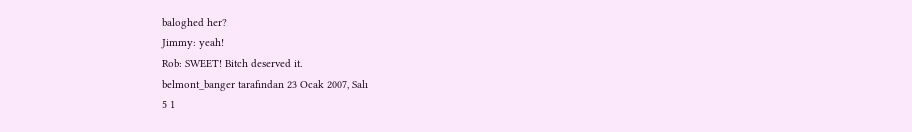baloghed her?
Jimmy: yeah!
Rob: SWEET! Bitch deserved it.
belmont_banger tarafından 23 Ocak 2007, Salı
5 1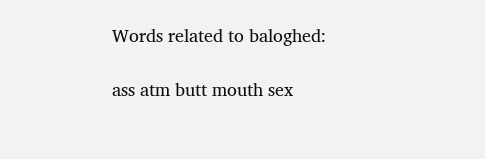Words related to baloghed:

ass atm butt mouth sex